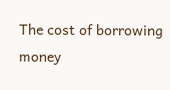The cost of borrowing money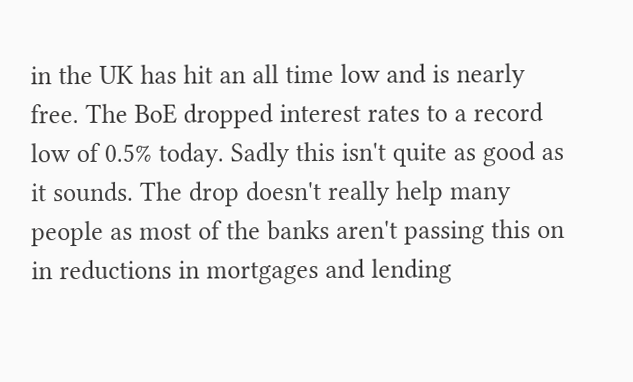in the UK has hit an all time low and is nearly free. The BoE dropped interest rates to a record low of 0.5% today. Sadly this isn't quite as good as it sounds. The drop doesn't really help many people as most of the banks aren't passing this on in reductions in mortgages and lending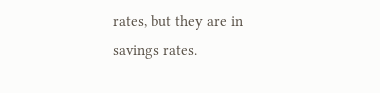rates, but they are in savings rates.